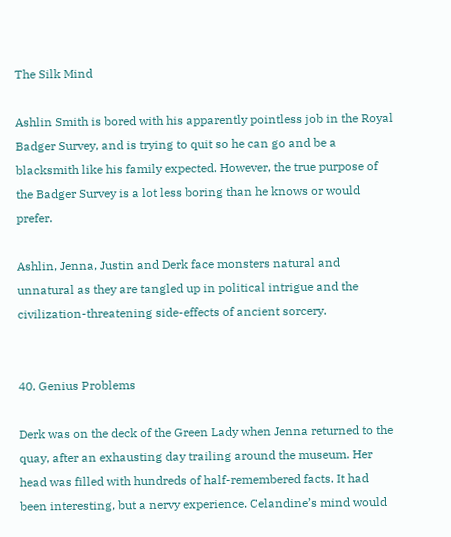The Silk Mind

Ashlin Smith is bored with his apparently pointless job in the Royal Badger Survey, and is trying to quit so he can go and be a blacksmith like his family expected. However, the true purpose of the Badger Survey is a lot less boring than he knows or would prefer.

Ashlin, Jenna, Justin and Derk face monsters natural and unnatural as they are tangled up in political intrigue and the civilization-threatening side-effects of ancient sorcery.


40. Genius Problems

Derk was on the deck of the Green Lady when Jenna returned to the quay, after an exhausting day trailing around the museum. Her head was filled with hundreds of half-remembered facts. It had been interesting, but a nervy experience. Celandine’s mind would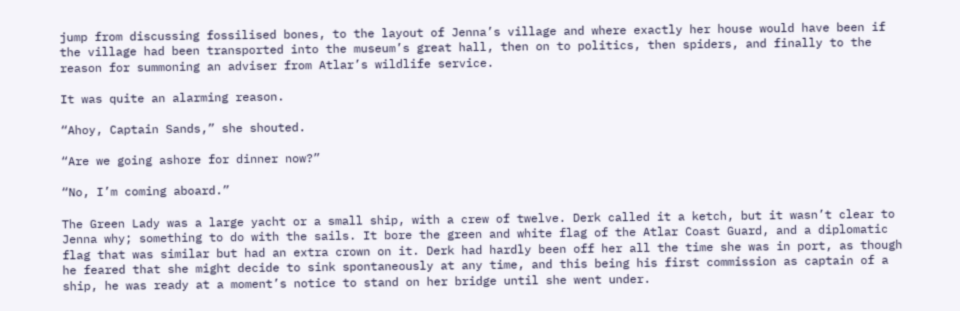jump from discussing fossilised bones, to the layout of Jenna’s village and where exactly her house would have been if the village had been transported into the museum’s great hall, then on to politics, then spiders, and finally to the reason for summoning an adviser from Atlar’s wildlife service.

It was quite an alarming reason.

“Ahoy, Captain Sands,” she shouted.

“Are we going ashore for dinner now?”

“No, I’m coming aboard.”

The Green Lady was a large yacht or a small ship, with a crew of twelve. Derk called it a ketch, but it wasn’t clear to Jenna why; something to do with the sails. It bore the green and white flag of the Atlar Coast Guard, and a diplomatic flag that was similar but had an extra crown on it. Derk had hardly been off her all the time she was in port, as though he feared that she might decide to sink spontaneously at any time, and this being his first commission as captain of a ship, he was ready at a moment’s notice to stand on her bridge until she went under.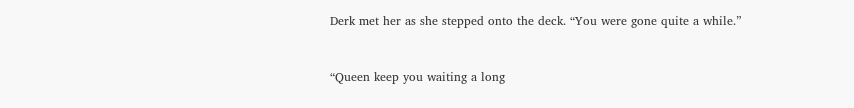Derk met her as she stepped onto the deck. “You were gone quite a while.”


“Queen keep you waiting a long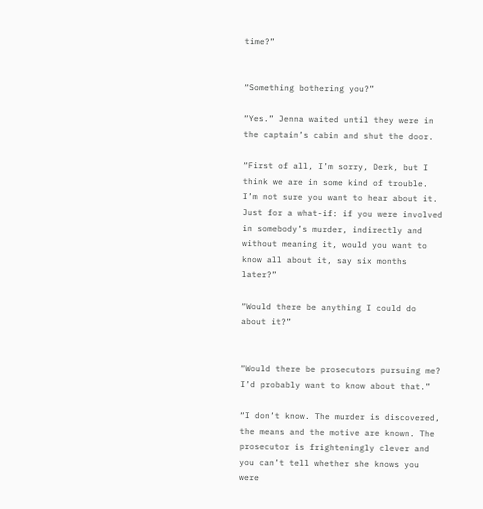time?”


“Something bothering you?”

“Yes.” Jenna waited until they were in the captain’s cabin and shut the door.

“First of all, I’m sorry, Derk, but I think we are in some kind of trouble. I’m not sure you want to hear about it. Just for a what-if: if you were involved in somebody’s murder, indirectly and without meaning it, would you want to know all about it, say six months later?”

“Would there be anything I could do about it?”


“Would there be prosecutors pursuing me? I’d probably want to know about that.”

“I don’t know. The murder is discovered, the means and the motive are known. The prosecutor is frighteningly clever and you can’t tell whether she knows you were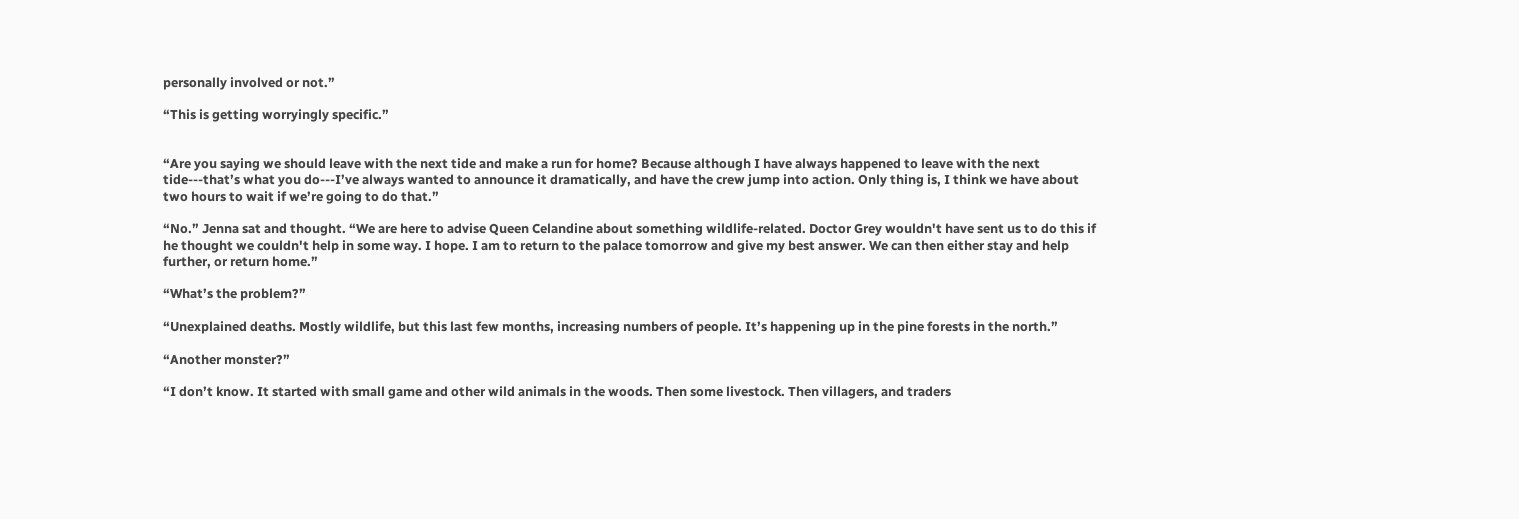personally involved or not.”

“This is getting worryingly specific.”


“Are you saying we should leave with the next tide and make a run for home? Because although I have always happened to leave with the next tide---that’s what you do---I’ve always wanted to announce it dramatically, and have the crew jump into action. Only thing is, I think we have about two hours to wait if we’re going to do that.”

“No.” Jenna sat and thought. “We are here to advise Queen Celandine about something wildlife-related. Doctor Grey wouldn't have sent us to do this if he thought we couldn't help in some way. I hope. I am to return to the palace tomorrow and give my best answer. We can then either stay and help further, or return home.”

“What’s the problem?”

“Unexplained deaths. Mostly wildlife, but this last few months, increasing numbers of people. It’s happening up in the pine forests in the north.”

“Another monster?”

“I don’t know. It started with small game and other wild animals in the woods. Then some livestock. Then villagers, and traders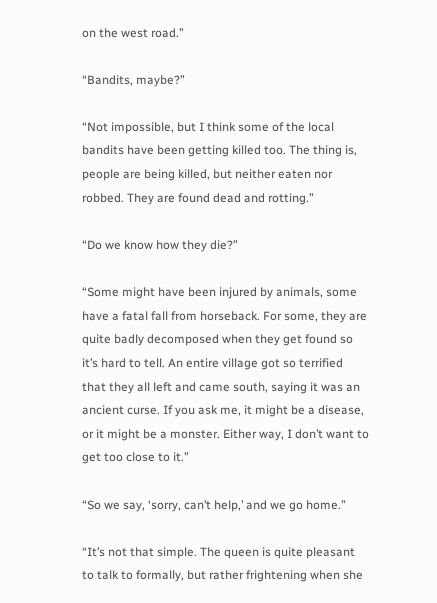on the west road.”

“Bandits, maybe?”

“Not impossible, but I think some of the local bandits have been getting killed too. The thing is, people are being killed, but neither eaten nor robbed. They are found dead and rotting.”

“Do we know how they die?”

“Some might have been injured by animals, some have a fatal fall from horseback. For some, they are quite badly decomposed when they get found so it’s hard to tell. An entire village got so terrified that they all left and came south, saying it was an ancient curse. If you ask me, it might be a disease, or it might be a monster. Either way, I don’t want to get too close to it.”

“So we say, ‘sorry, can’t help,’ and we go home.”

“It’s not that simple. The queen is quite pleasant to talk to formally, but rather frightening when she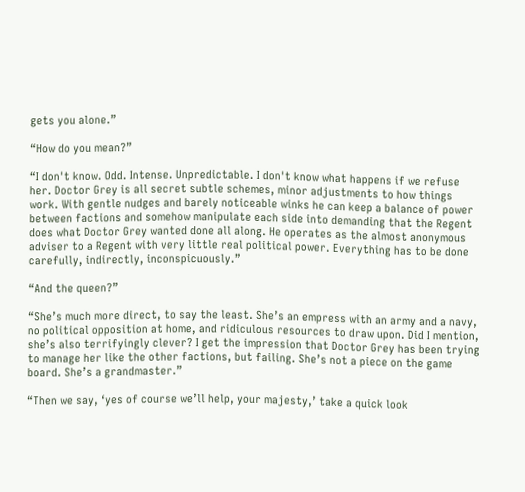gets you alone.”

“How do you mean?”

“I don't know. Odd. Intense. Unpredictable. I don't know what happens if we refuse her. Doctor Grey is all secret subtle schemes, minor adjustments to how things work. With gentle nudges and barely noticeable winks he can keep a balance of power between factions and somehow manipulate each side into demanding that the Regent does what Doctor Grey wanted done all along. He operates as the almost anonymous adviser to a Regent with very little real political power. Everything has to be done carefully, indirectly, inconspicuously.”

“And the queen?”

“She’s much more direct, to say the least. She’s an empress with an army and a navy, no political opposition at home, and ridiculous resources to draw upon. Did I mention, she’s also terrifyingly clever? I get the impression that Doctor Grey has been trying to manage her like the other factions, but failing. She’s not a piece on the game board. She’s a grandmaster.”

“Then we say, ‘yes of course we’ll help, your majesty,’ take a quick look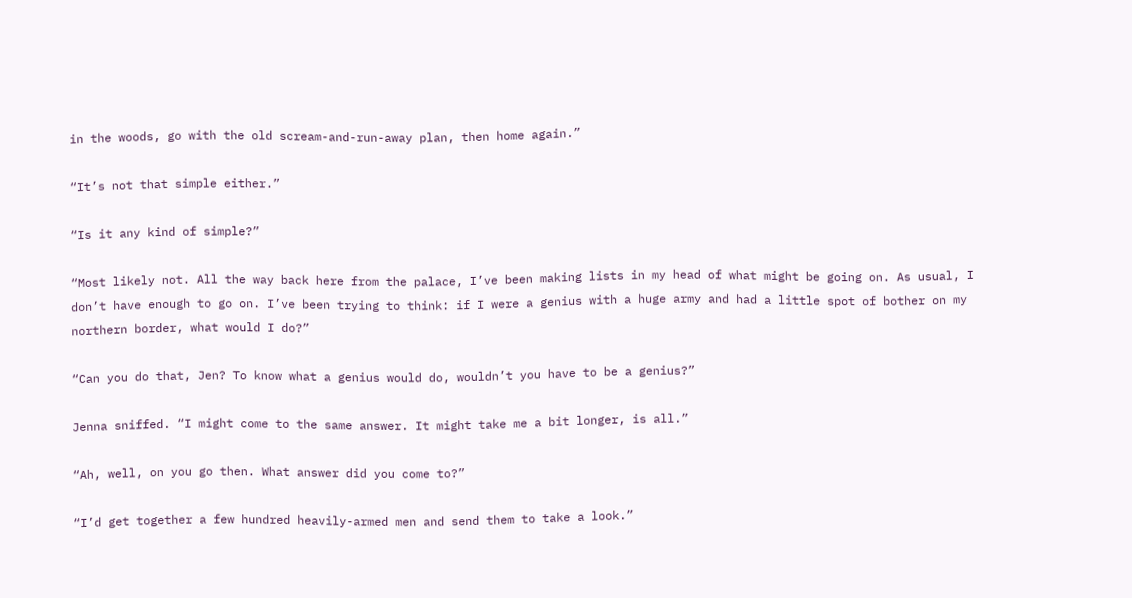in the woods, go with the old scream-and-run-away plan, then home again.”

“It’s not that simple either.”

“Is it any kind of simple?”

“Most likely not. All the way back here from the palace, I’ve been making lists in my head of what might be going on. As usual, I don’t have enough to go on. I’ve been trying to think: if I were a genius with a huge army and had a little spot of bother on my northern border, what would I do?”

“Can you do that, Jen? To know what a genius would do, wouldn’t you have to be a genius?”

Jenna sniffed. “I might come to the same answer. It might take me a bit longer, is all.”

“Ah, well, on you go then. What answer did you come to?”

“I’d get together a few hundred heavily-armed men and send them to take a look.”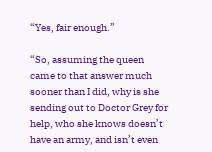“Yes, fair enough.”

“So, assuming the queen came to that answer much sooner than I did, why is she sending out to Doctor Grey for help, who she knows doesn’t have an army, and isn’t even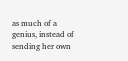as much of a genius, instead of sending her own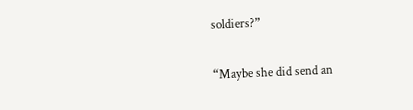soldiers?”

“Maybe she did send an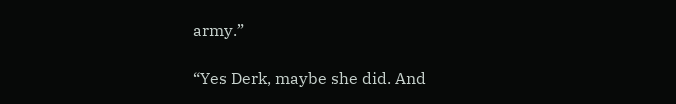army.”

“Yes Derk, maybe she did. And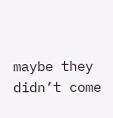maybe they didn’t come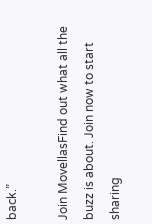back.”

Join MovellasFind out what all the buzz is about. Join now to start sharing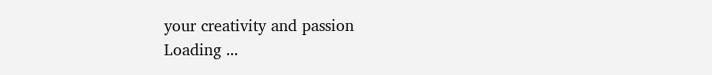your creativity and passion
Loading ...